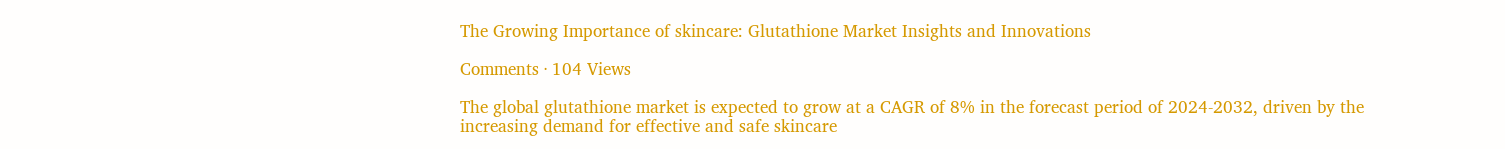The Growing Importance of skincare: Glutathione Market Insights and Innovations

Comments · 104 Views

The global glutathione market is expected to grow at a CAGR of 8% in the forecast period of 2024-2032, driven by the increasing demand for effective and safe skincare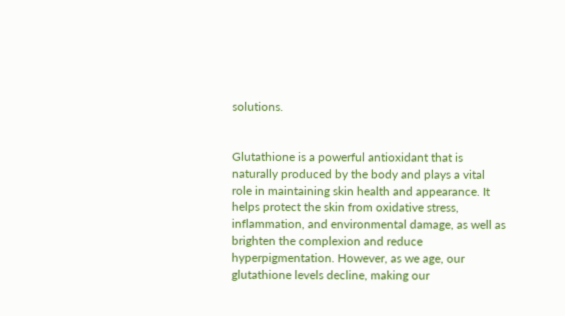solutions.


Glutathione is a powerful antioxidant that is naturally produced by the body and plays a vital role in maintaining skin health and appearance. It helps protect the skin from oxidative stress, inflammation, and environmental damage, as well as brighten the complexion and reduce hyperpigmentation. However, as we age, our glutathione levels decline, making our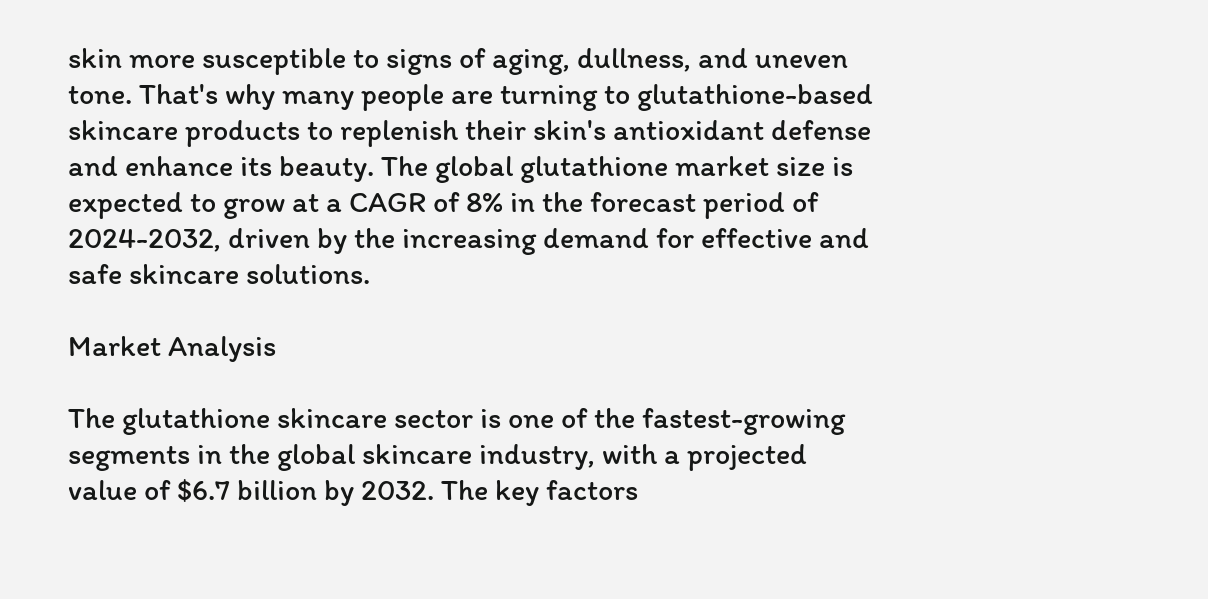skin more susceptible to signs of aging, dullness, and uneven tone. That's why many people are turning to glutathione-based skincare products to replenish their skin's antioxidant defense and enhance its beauty. The global glutathione market size is expected to grow at a CAGR of 8% in the forecast period of 2024-2032, driven by the increasing demand for effective and safe skincare solutions.

Market Analysis

The glutathione skincare sector is one of the fastest-growing segments in the global skincare industry, with a projected value of $6.7 billion by 2032. The key factors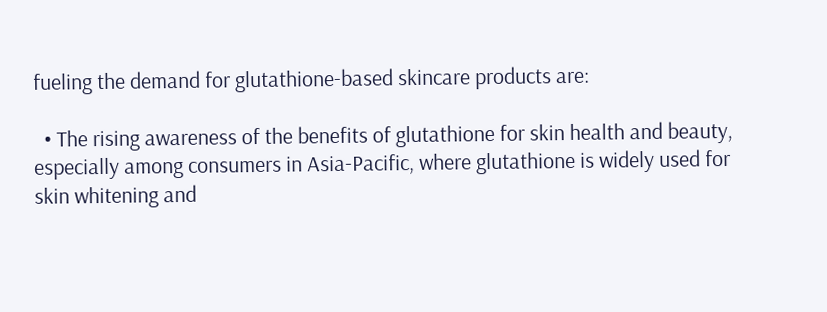fueling the demand for glutathione-based skincare products are:

  • The rising awareness of the benefits of glutathione for skin health and beauty, especially among consumers in Asia-Pacific, where glutathione is widely used for skin whitening and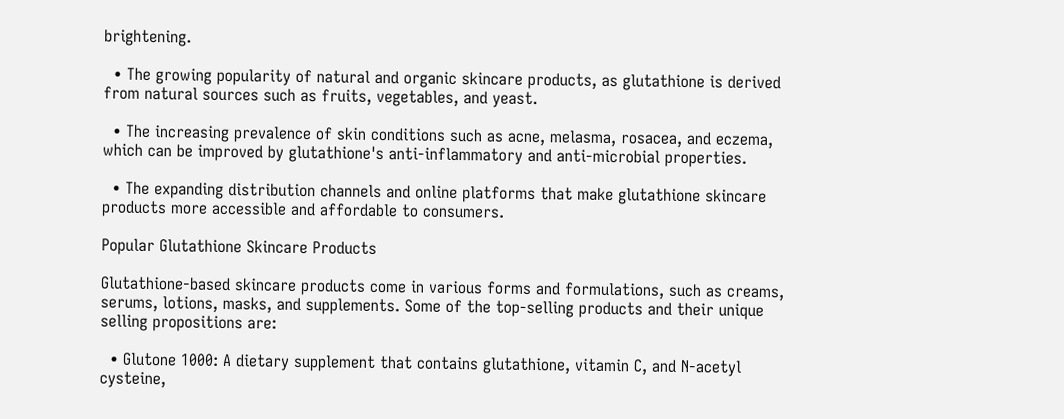brightening.

  • The growing popularity of natural and organic skincare products, as glutathione is derived from natural sources such as fruits, vegetables, and yeast.

  • The increasing prevalence of skin conditions such as acne, melasma, rosacea, and eczema, which can be improved by glutathione's anti-inflammatory and anti-microbial properties.

  • The expanding distribution channels and online platforms that make glutathione skincare products more accessible and affordable to consumers.

Popular Glutathione Skincare Products

Glutathione-based skincare products come in various forms and formulations, such as creams, serums, lotions, masks, and supplements. Some of the top-selling products and their unique selling propositions are:

  • Glutone 1000: A dietary supplement that contains glutathione, vitamin C, and N-acetyl cysteine,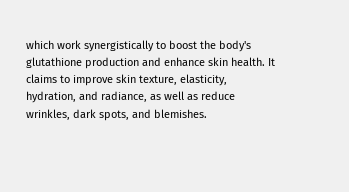which work synergistically to boost the body's glutathione production and enhance skin health. It claims to improve skin texture, elasticity, hydration, and radiance, as well as reduce wrinkles, dark spots, and blemishes.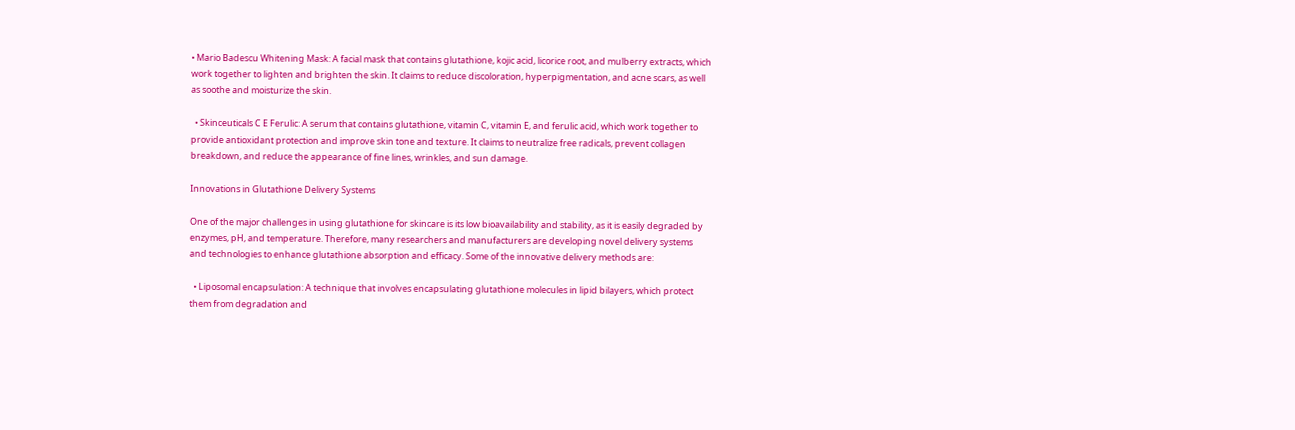• Mario Badescu Whitening Mask: A facial mask that contains glutathione, kojic acid, licorice root, and mulberry extracts, which work together to lighten and brighten the skin. It claims to reduce discoloration, hyperpigmentation, and acne scars, as well as soothe and moisturize the skin.

  • Skinceuticals C E Ferulic: A serum that contains glutathione, vitamin C, vitamin E, and ferulic acid, which work together to provide antioxidant protection and improve skin tone and texture. It claims to neutralize free radicals, prevent collagen breakdown, and reduce the appearance of fine lines, wrinkles, and sun damage.

Innovations in Glutathione Delivery Systems

One of the major challenges in using glutathione for skincare is its low bioavailability and stability, as it is easily degraded by enzymes, pH, and temperature. Therefore, many researchers and manufacturers are developing novel delivery systems and technologies to enhance glutathione absorption and efficacy. Some of the innovative delivery methods are:

  • Liposomal encapsulation: A technique that involves encapsulating glutathione molecules in lipid bilayers, which protect them from degradation and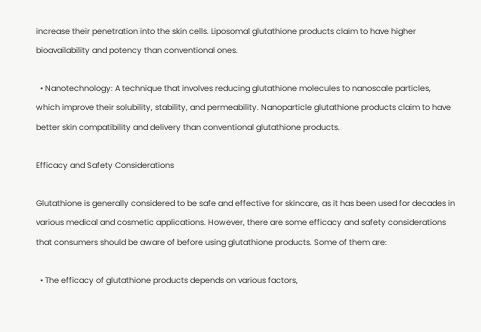increase their penetration into the skin cells. Liposomal glutathione products claim to have higher bioavailability and potency than conventional ones.

  • Nanotechnology: A technique that involves reducing glutathione molecules to nanoscale particles, which improve their solubility, stability, and permeability. Nanoparticle glutathione products claim to have better skin compatibility and delivery than conventional glutathione products.

Efficacy and Safety Considerations

Glutathione is generally considered to be safe and effective for skincare, as it has been used for decades in various medical and cosmetic applications. However, there are some efficacy and safety considerations that consumers should be aware of before using glutathione products. Some of them are:

  • The efficacy of glutathione products depends on various factors,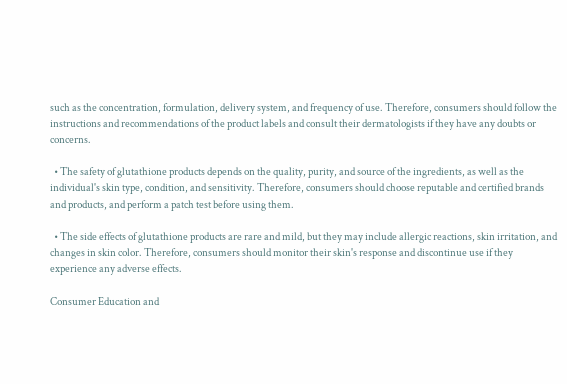such as the concentration, formulation, delivery system, and frequency of use. Therefore, consumers should follow the instructions and recommendations of the product labels and consult their dermatologists if they have any doubts or concerns.

  • The safety of glutathione products depends on the quality, purity, and source of the ingredients, as well as the individual's skin type, condition, and sensitivity. Therefore, consumers should choose reputable and certified brands and products, and perform a patch test before using them.

  • The side effects of glutathione products are rare and mild, but they may include allergic reactions, skin irritation, and changes in skin color. Therefore, consumers should monitor their skin's response and discontinue use if they experience any adverse effects.

Consumer Education and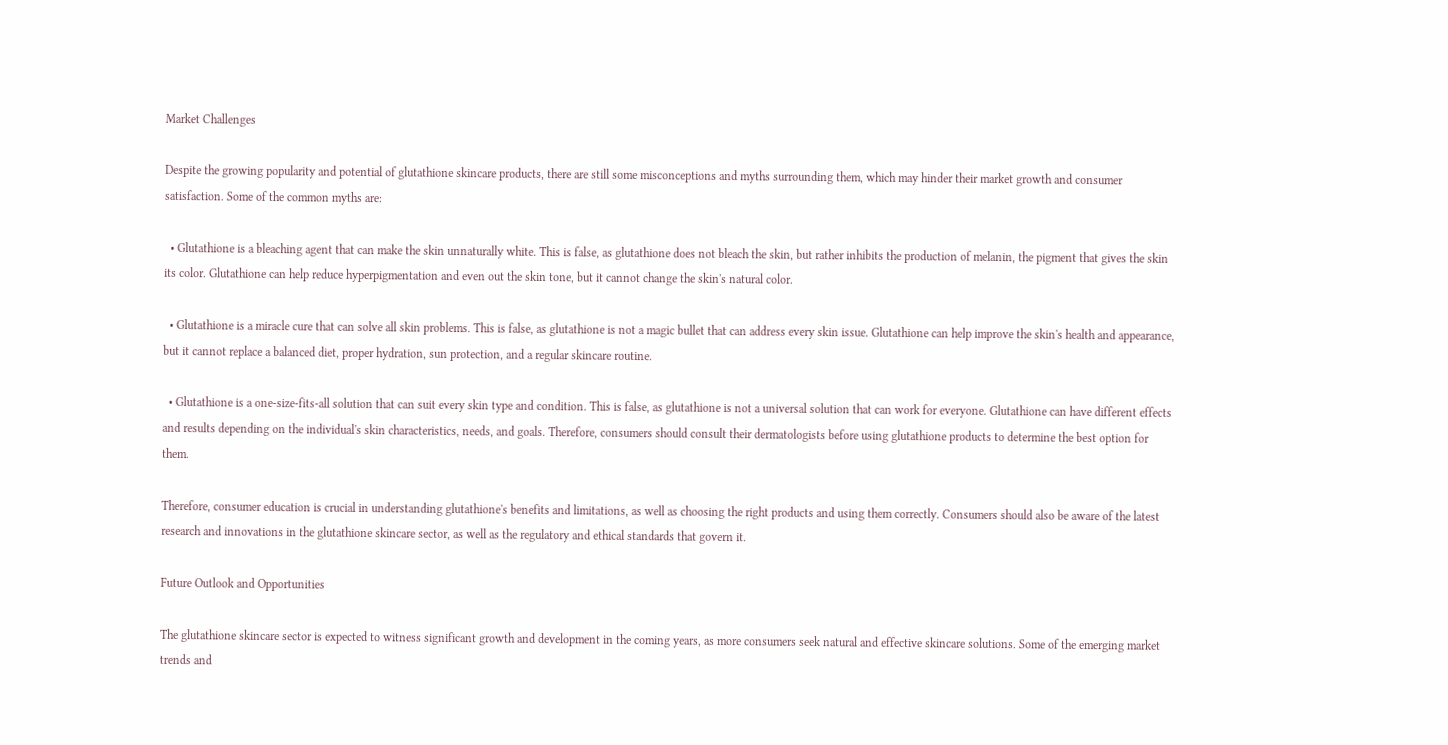Market Challenges

Despite the growing popularity and potential of glutathione skincare products, there are still some misconceptions and myths surrounding them, which may hinder their market growth and consumer satisfaction. Some of the common myths are:

  • Glutathione is a bleaching agent that can make the skin unnaturally white. This is false, as glutathione does not bleach the skin, but rather inhibits the production of melanin, the pigment that gives the skin its color. Glutathione can help reduce hyperpigmentation and even out the skin tone, but it cannot change the skin's natural color.

  • Glutathione is a miracle cure that can solve all skin problems. This is false, as glutathione is not a magic bullet that can address every skin issue. Glutathione can help improve the skin's health and appearance, but it cannot replace a balanced diet, proper hydration, sun protection, and a regular skincare routine.

  • Glutathione is a one-size-fits-all solution that can suit every skin type and condition. This is false, as glutathione is not a universal solution that can work for everyone. Glutathione can have different effects and results depending on the individual's skin characteristics, needs, and goals. Therefore, consumers should consult their dermatologists before using glutathione products to determine the best option for them.

Therefore, consumer education is crucial in understanding glutathione's benefits and limitations, as well as choosing the right products and using them correctly. Consumers should also be aware of the latest research and innovations in the glutathione skincare sector, as well as the regulatory and ethical standards that govern it.

Future Outlook and Opportunities

The glutathione skincare sector is expected to witness significant growth and development in the coming years, as more consumers seek natural and effective skincare solutions. Some of the emerging market trends and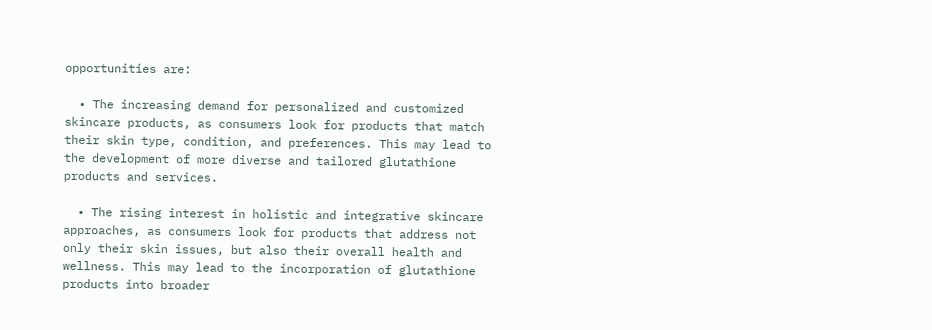opportunities are:

  • The increasing demand for personalized and customized skincare products, as consumers look for products that match their skin type, condition, and preferences. This may lead to the development of more diverse and tailored glutathione products and services.

  • The rising interest in holistic and integrative skincare approaches, as consumers look for products that address not only their skin issues, but also their overall health and wellness. This may lead to the incorporation of glutathione products into broader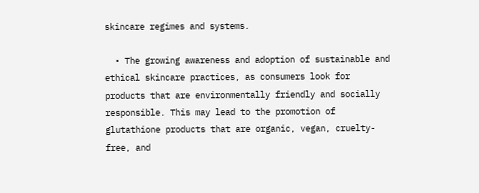skincare regimes and systems.

  • The growing awareness and adoption of sustainable and ethical skincare practices, as consumers look for products that are environmentally friendly and socially responsible. This may lead to the promotion of glutathione products that are organic, vegan, cruelty-free, and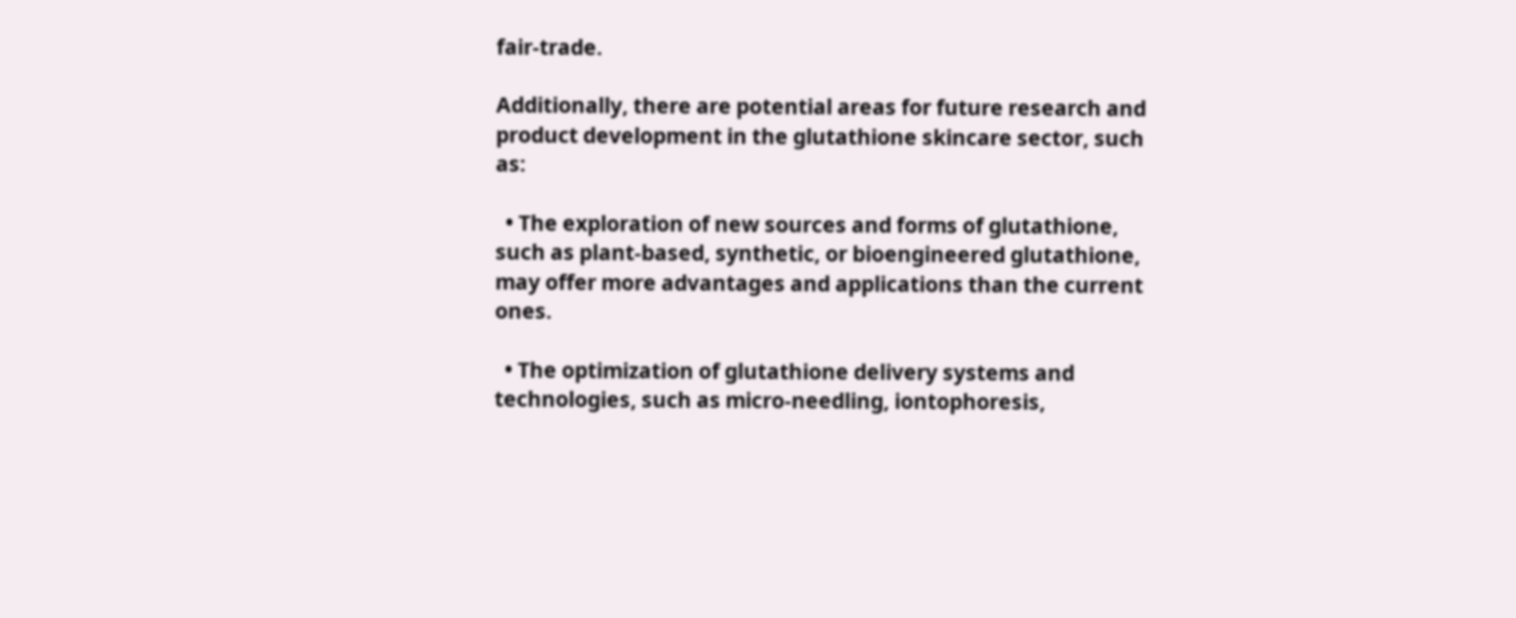fair-trade.

Additionally, there are potential areas for future research and product development in the glutathione skincare sector, such as:

  • The exploration of new sources and forms of glutathione, such as plant-based, synthetic, or bioengineered glutathione, may offer more advantages and applications than the current ones.

  • The optimization of glutathione delivery systems and technologies, such as micro-needling, iontophoresis,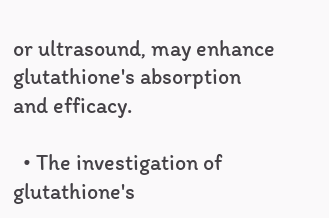or ultrasound, may enhance glutathione's absorption and efficacy.

  • The investigation of glutathione's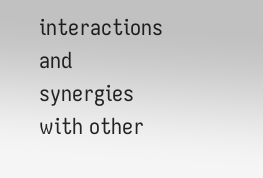interactions and synergies with other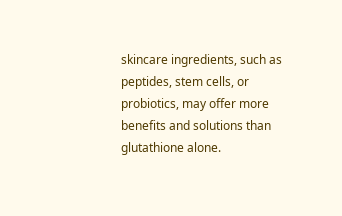skincare ingredients, such as peptides, stem cells, or probiotics, may offer more benefits and solutions than glutathione alone.